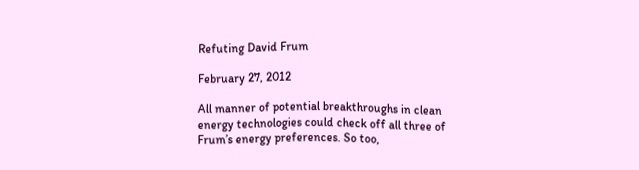Refuting David Frum

February 27, 2012

All manner of potential breakthroughs in clean energy technologies could check off all three of Frum’s energy preferences. So too,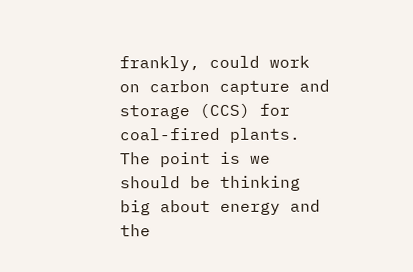frankly, could work on carbon capture and storage (CCS) for coal-fired plants. The point is we should be thinking big about energy and the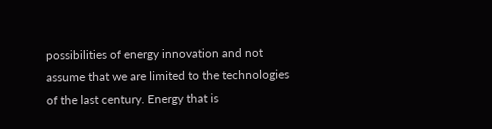possibilities of energy innovation and not assume that we are limited to the technologies of the last century. Energy that is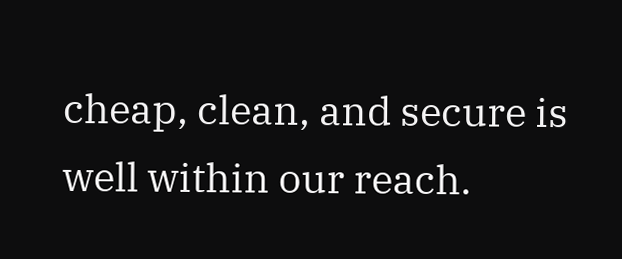cheap, clean, and secure is well within our reach.